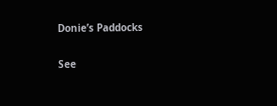Donie’s Paddocks

See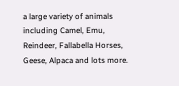a large variety of animals including Camel, Emu, Reindeer, Fallabella Horses, Geese, Alpaca and lots more.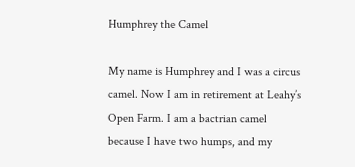Humphrey the Camel

My name is Humphrey and I was a circus camel. Now I am in retirement at Leahy’s Open Farm. I am a bactrian camel because I have two humps, and my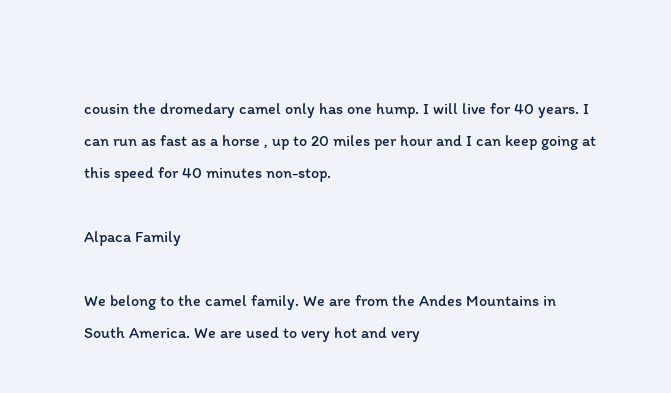cousin the dromedary camel only has one hump. I will live for 40 years. I can run as fast as a horse , up to 20 miles per hour and I can keep going at this speed for 40 minutes non-stop.

Alpaca Family

We belong to the camel family. We are from the Andes Mountains in South America. We are used to very hot and very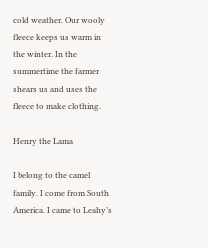cold weather. Our wooly fleece keeps us warm in the winter. In the summertime the farmer shears us and uses the fleece to make clothing.

Henry the Lama

I belong to the camel family. I come from South America. I came to Leahy’s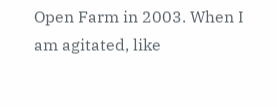Open Farm in 2003. When I am agitated, like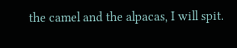the camel and the alpacas, I will spit.